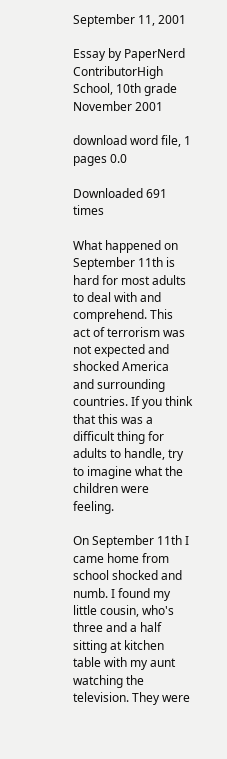September 11, 2001

Essay by PaperNerd ContributorHigh School, 10th grade November 2001

download word file, 1 pages 0.0

Downloaded 691 times

What happened on September 11th is hard for most adults to deal with and comprehend. This act of terrorism was not expected and shocked America and surrounding countries. If you think that this was a difficult thing for adults to handle, try to imagine what the children were feeling.

On September 11th I came home from school shocked and numb. I found my little cousin, who's three and a half sitting at kitchen table with my aunt watching the television. They were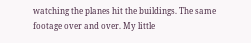watching the planes hit the buildings. The same footage over and over. My little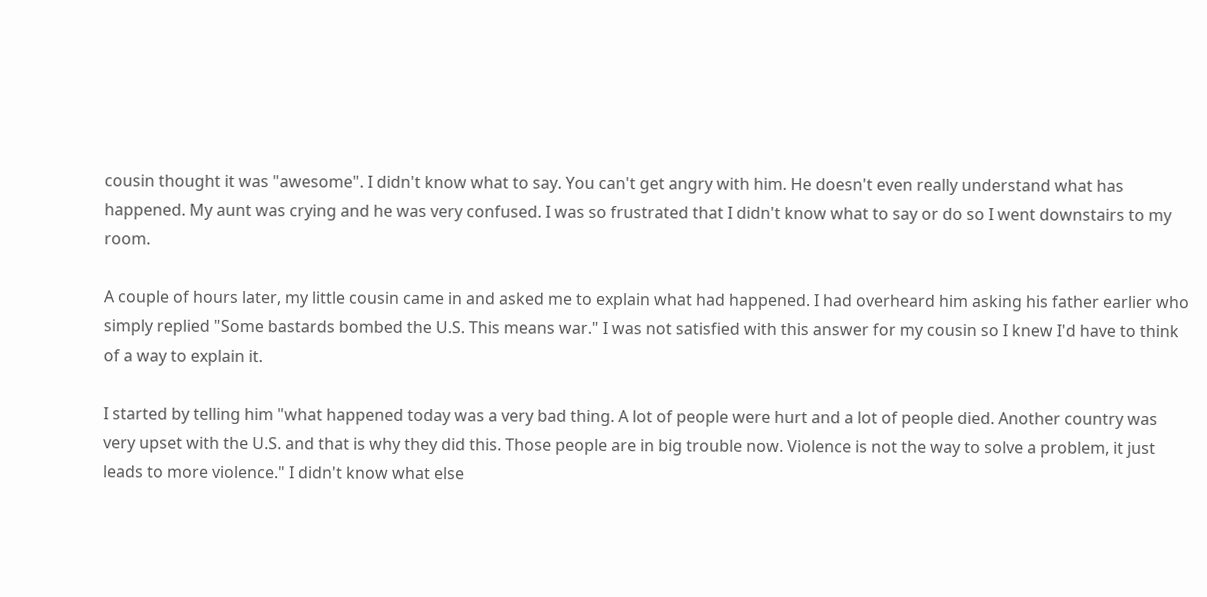cousin thought it was "awesome". I didn't know what to say. You can't get angry with him. He doesn't even really understand what has happened. My aunt was crying and he was very confused. I was so frustrated that I didn't know what to say or do so I went downstairs to my room.

A couple of hours later, my little cousin came in and asked me to explain what had happened. I had overheard him asking his father earlier who simply replied "Some bastards bombed the U.S. This means war." I was not satisfied with this answer for my cousin so I knew I'd have to think of a way to explain it.

I started by telling him "what happened today was a very bad thing. A lot of people were hurt and a lot of people died. Another country was very upset with the U.S. and that is why they did this. Those people are in big trouble now. Violence is not the way to solve a problem, it just leads to more violence." I didn't know what else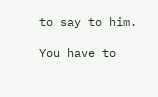to say to him.

You have to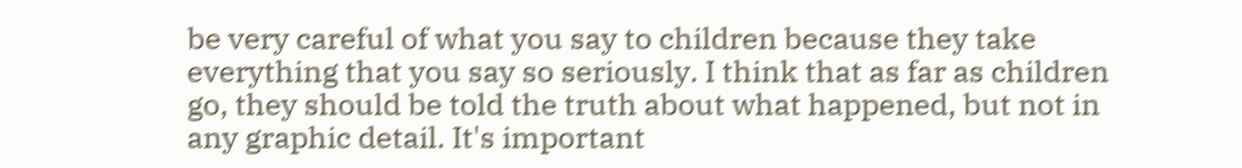be very careful of what you say to children because they take everything that you say so seriously. I think that as far as children go, they should be told the truth about what happened, but not in any graphic detail. It's important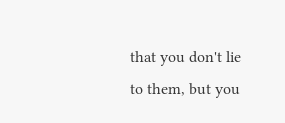that you don't lie to them, but you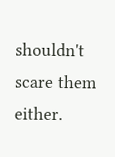shouldn't scare them either.